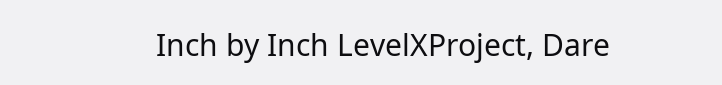Inch by Inch LevelXProject, Dare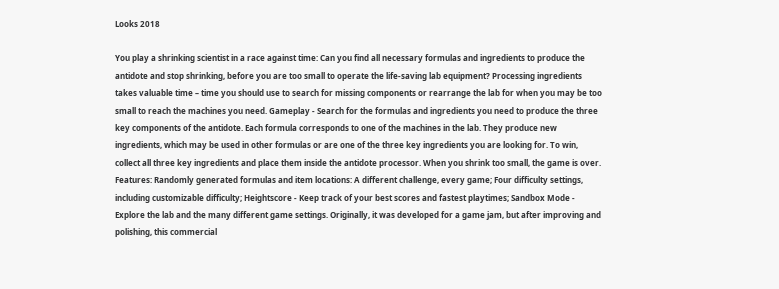Looks 2018

You play a shrinking scientist in a race against time: Can you find all necessary formulas and ingredients to produce the antidote and stop shrinking, before you are too small to operate the life-saving lab equipment? Processing ingredients takes valuable time – time you should use to search for missing components or rearrange the lab for when you may be too small to reach the machines you need. Gameplay - Search for the formulas and ingredients you need to produce the three key components of the antidote. Each formula corresponds to one of the machines in the lab. They produce new ingredients, which may be used in other formulas or are one of the three key ingredients you are looking for. To win, collect all three key ingredients and place them inside the antidote processor. When you shrink too small, the game is over. Features: Randomly generated formulas and item locations: A different challenge, every game; Four difficulty settings, including customizable difficulty; Heightscore - Keep track of your best scores and fastest playtimes; Sandbox Mode - Explore the lab and the many different game settings. Originally, it was developed for a game jam, but after improving and polishing, this commercial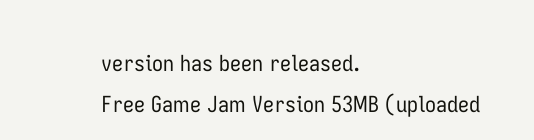version has been released.
Free Game Jam Version 53MB (uploaded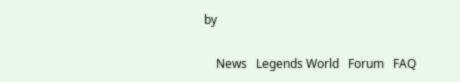by

    News   Legends World   Forum   FAQ